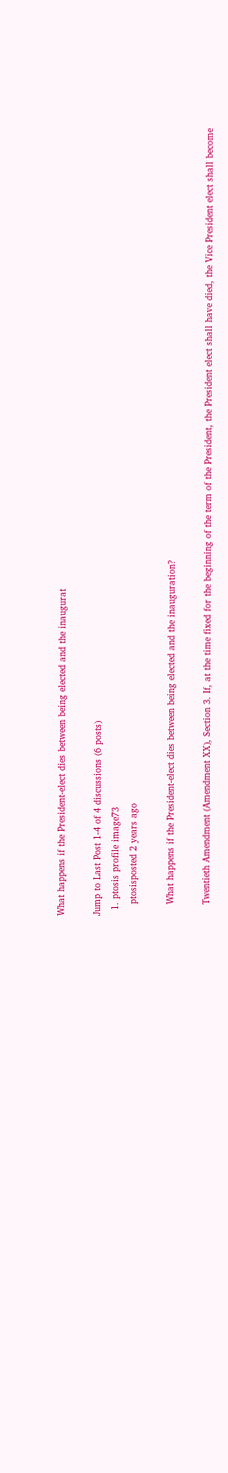What happens if the President-elect dies between being elected and the inaugurat

Jump to Last Post 1-4 of 4 discussions (6 posts)
  1. ptosis profile image73
    ptosisposted 2 years ago

    What happens if the President-elect dies between being elected and the inauguration?

    Twentieth Amendment (Amendment XX), Section 3. If, at the time fixed for the beginning of the term of the President, the President elect shall have died, the Vice President elect shall become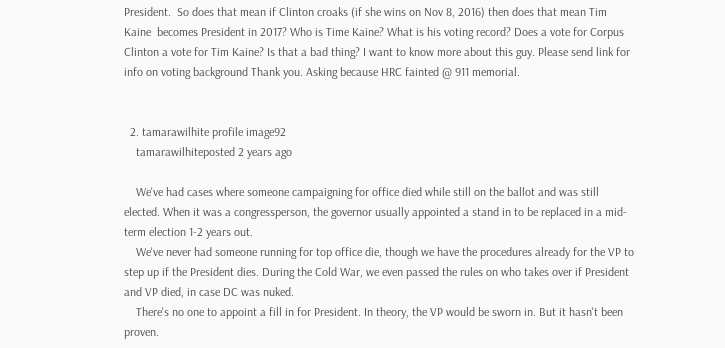President.  So does that mean if Clinton croaks (if she wins on Nov 8, 2016) then does that mean Tim Kaine  becomes President in 2017? Who is Time Kaine? What is his voting record? Does a vote for Corpus Clinton a vote for Tim Kaine? Is that a bad thing? I want to know more about this guy. Please send link for info on voting background Thank you. Asking because HRC fainted @ 911 memorial.


  2. tamarawilhite profile image92
    tamarawilhiteposted 2 years ago

    We've had cases where someone campaigning for office died while still on the ballot and was still elected. When it was a congressperson, the governor usually appointed a stand in to be replaced in a mid-term election 1-2 years out.
    We've never had someone running for top office die, though we have the procedures already for the VP to step up if the President dies. During the Cold War, we even passed the rules on who takes over if President and VP died, in case DC was nuked.
    There's no one to appoint a fill in for President. In theory, the VP would be sworn in. But it hasn't been proven.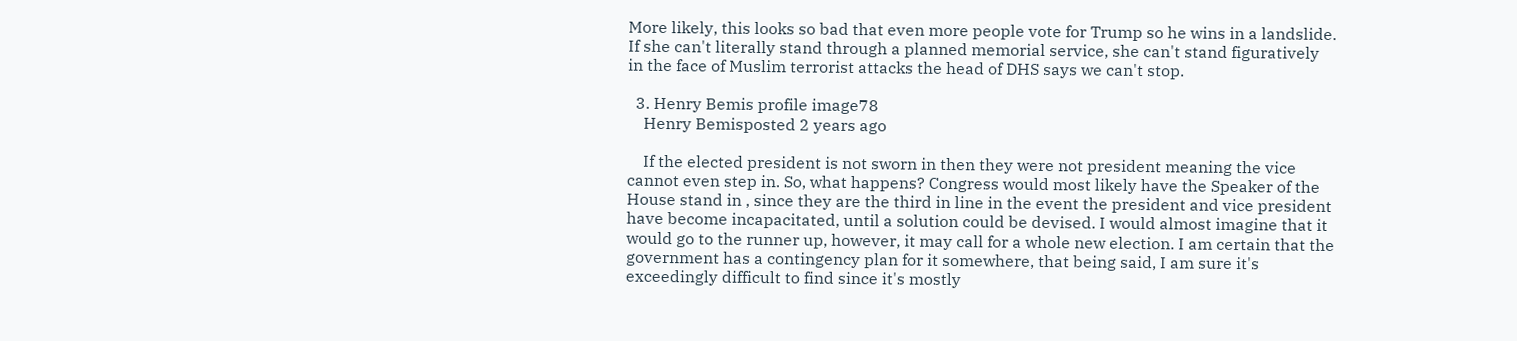More likely, this looks so bad that even more people vote for Trump so he wins in a landslide. If she can't literally stand through a planned memorial service, she can't stand figuratively in the face of Muslim terrorist attacks the head of DHS says we can't stop.

  3. Henry Bemis profile image78
    Henry Bemisposted 2 years ago

    If the elected president is not sworn in then they were not president meaning the vice cannot even step in. So, what happens? Congress would most likely have the Speaker of the House stand in , since they are the third in line in the event the president and vice president have become incapacitated, until a solution could be devised. I would almost imagine that it would go to the runner up, however, it may call for a whole new election. I am certain that the government has a contingency plan for it somewhere, that being said, I am sure it's exceedingly difficult to find since it's mostly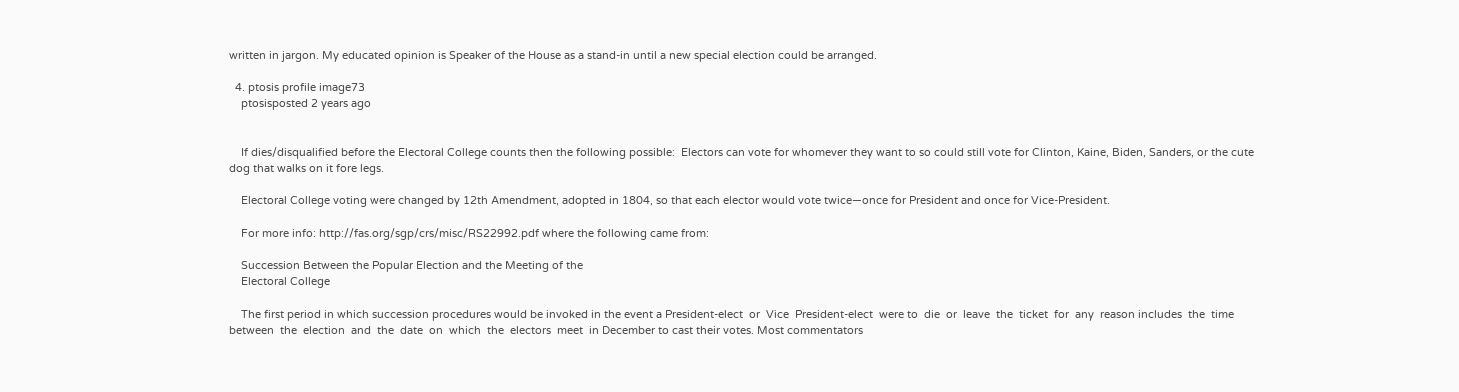written in jargon. My educated opinion is Speaker of the House as a stand-in until a new special election could be arranged.

  4. ptosis profile image73
    ptosisposted 2 years ago


    If dies/disqualified before the Electoral College counts then the following possible:  Electors can vote for whomever they want to so could still vote for Clinton, Kaine, Biden, Sanders, or the cute dog that walks on it fore legs.

    Electoral College voting were changed by 12th Amendment, adopted in 1804, so that each elector would vote twice—once for President and once for Vice-President.

    For more info: http://fas.org/sgp/crs/misc/RS22992.pdf where the following came from:

    Succession Between the Popular Election and the Meeting of the
    Electoral College

    The first period in which succession procedures would be invoked in the event a President-elect  or  Vice  President-elect  were to  die  or  leave  the  ticket  for  any  reason includes  the  time  between  the  election  and  the  date  on  which  the  electors  meet  in December to cast their votes. Most commentators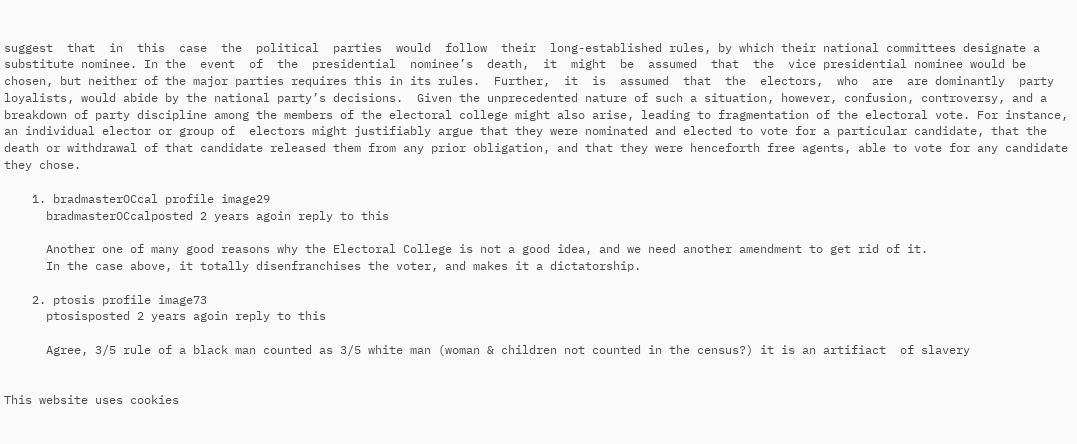suggest  that  in  this  case  the  political  parties  would  follow  their  long-established rules, by which their national committees designate a substitute nominee. In the  event  of  the  presidential  nominee’s  death,  it  might  be  assumed  that  the  vice presidential nominee would be chosen, but neither of the major parties requires this in its rules.  Further,  it  is  assumed  that  the  electors,  who  are  are dominantly  party  loyalists, would abide by the national party’s decisions.  Given the unprecedented nature of such a situation, however, confusion, controversy, and a breakdown of party discipline among the members of the electoral college might also arise, leading to fragmentation of the electoral vote. For instance, an individual elector or group of  electors might justifiably argue that they were nominated and elected to vote for a particular candidate, that the death or withdrawal of that candidate released them from any prior obligation, and that they were henceforth free agents, able to vote for any candidate they chose.

    1. bradmasterOCcal profile image29
      bradmasterOCcalposted 2 years agoin reply to this

      Another one of many good reasons why the Electoral College is not a good idea, and we need another amendment to get rid of it.
      In the case above, it totally disenfranchises the voter, and makes it a dictatorship.

    2. ptosis profile image73
      ptosisposted 2 years agoin reply to this

      Agree, 3/5 rule of a black man counted as 3/5 white man (woman & children not counted in the census?) it is an artifiact  of slavery


This website uses cookies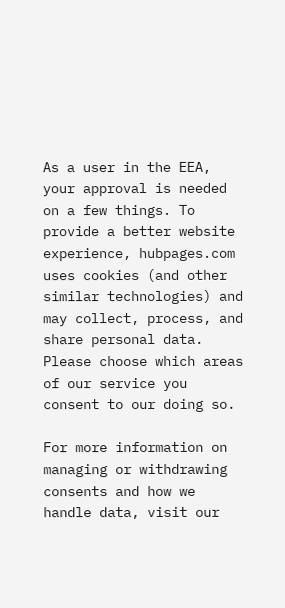As a user in the EEA, your approval is needed on a few things. To provide a better website experience, hubpages.com uses cookies (and other similar technologies) and may collect, process, and share personal data. Please choose which areas of our service you consent to our doing so.

For more information on managing or withdrawing consents and how we handle data, visit our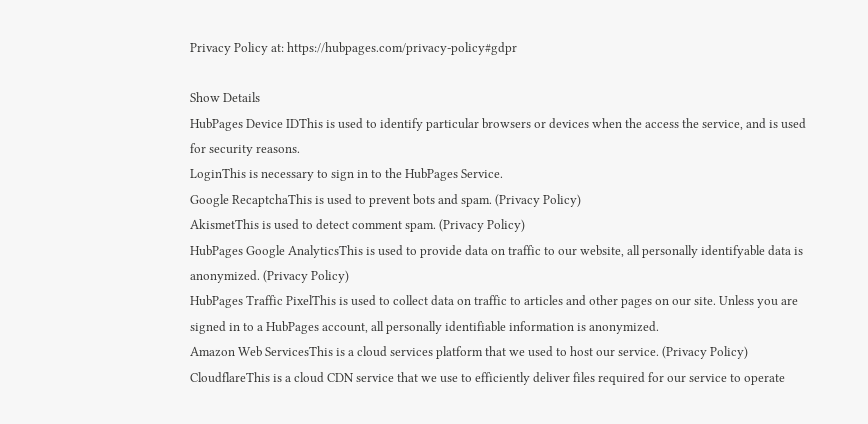Privacy Policy at: https://hubpages.com/privacy-policy#gdpr

Show Details
HubPages Device IDThis is used to identify particular browsers or devices when the access the service, and is used for security reasons.
LoginThis is necessary to sign in to the HubPages Service.
Google RecaptchaThis is used to prevent bots and spam. (Privacy Policy)
AkismetThis is used to detect comment spam. (Privacy Policy)
HubPages Google AnalyticsThis is used to provide data on traffic to our website, all personally identifyable data is anonymized. (Privacy Policy)
HubPages Traffic PixelThis is used to collect data on traffic to articles and other pages on our site. Unless you are signed in to a HubPages account, all personally identifiable information is anonymized.
Amazon Web ServicesThis is a cloud services platform that we used to host our service. (Privacy Policy)
CloudflareThis is a cloud CDN service that we use to efficiently deliver files required for our service to operate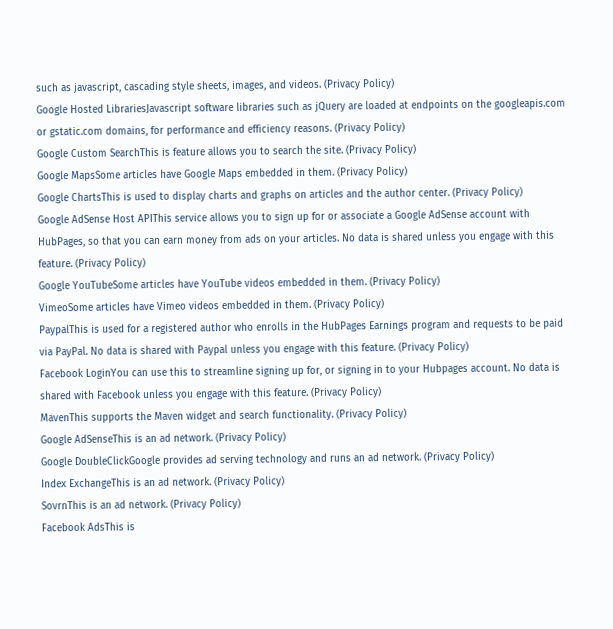such as javascript, cascading style sheets, images, and videos. (Privacy Policy)
Google Hosted LibrariesJavascript software libraries such as jQuery are loaded at endpoints on the googleapis.com or gstatic.com domains, for performance and efficiency reasons. (Privacy Policy)
Google Custom SearchThis is feature allows you to search the site. (Privacy Policy)
Google MapsSome articles have Google Maps embedded in them. (Privacy Policy)
Google ChartsThis is used to display charts and graphs on articles and the author center. (Privacy Policy)
Google AdSense Host APIThis service allows you to sign up for or associate a Google AdSense account with HubPages, so that you can earn money from ads on your articles. No data is shared unless you engage with this feature. (Privacy Policy)
Google YouTubeSome articles have YouTube videos embedded in them. (Privacy Policy)
VimeoSome articles have Vimeo videos embedded in them. (Privacy Policy)
PaypalThis is used for a registered author who enrolls in the HubPages Earnings program and requests to be paid via PayPal. No data is shared with Paypal unless you engage with this feature. (Privacy Policy)
Facebook LoginYou can use this to streamline signing up for, or signing in to your Hubpages account. No data is shared with Facebook unless you engage with this feature. (Privacy Policy)
MavenThis supports the Maven widget and search functionality. (Privacy Policy)
Google AdSenseThis is an ad network. (Privacy Policy)
Google DoubleClickGoogle provides ad serving technology and runs an ad network. (Privacy Policy)
Index ExchangeThis is an ad network. (Privacy Policy)
SovrnThis is an ad network. (Privacy Policy)
Facebook AdsThis is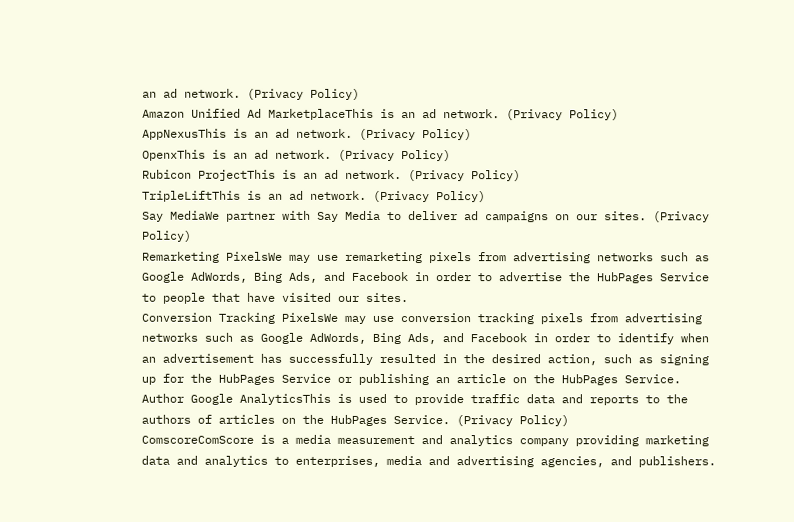an ad network. (Privacy Policy)
Amazon Unified Ad MarketplaceThis is an ad network. (Privacy Policy)
AppNexusThis is an ad network. (Privacy Policy)
OpenxThis is an ad network. (Privacy Policy)
Rubicon ProjectThis is an ad network. (Privacy Policy)
TripleLiftThis is an ad network. (Privacy Policy)
Say MediaWe partner with Say Media to deliver ad campaigns on our sites. (Privacy Policy)
Remarketing PixelsWe may use remarketing pixels from advertising networks such as Google AdWords, Bing Ads, and Facebook in order to advertise the HubPages Service to people that have visited our sites.
Conversion Tracking PixelsWe may use conversion tracking pixels from advertising networks such as Google AdWords, Bing Ads, and Facebook in order to identify when an advertisement has successfully resulted in the desired action, such as signing up for the HubPages Service or publishing an article on the HubPages Service.
Author Google AnalyticsThis is used to provide traffic data and reports to the authors of articles on the HubPages Service. (Privacy Policy)
ComscoreComScore is a media measurement and analytics company providing marketing data and analytics to enterprises, media and advertising agencies, and publishers.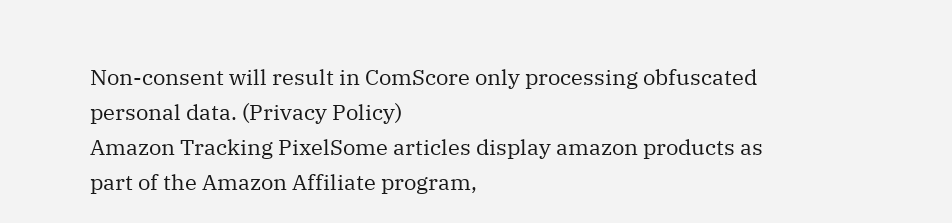Non-consent will result in ComScore only processing obfuscated personal data. (Privacy Policy)
Amazon Tracking PixelSome articles display amazon products as part of the Amazon Affiliate program,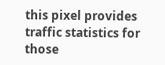this pixel provides traffic statistics for those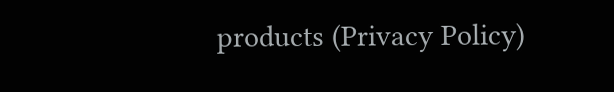products (Privacy Policy)